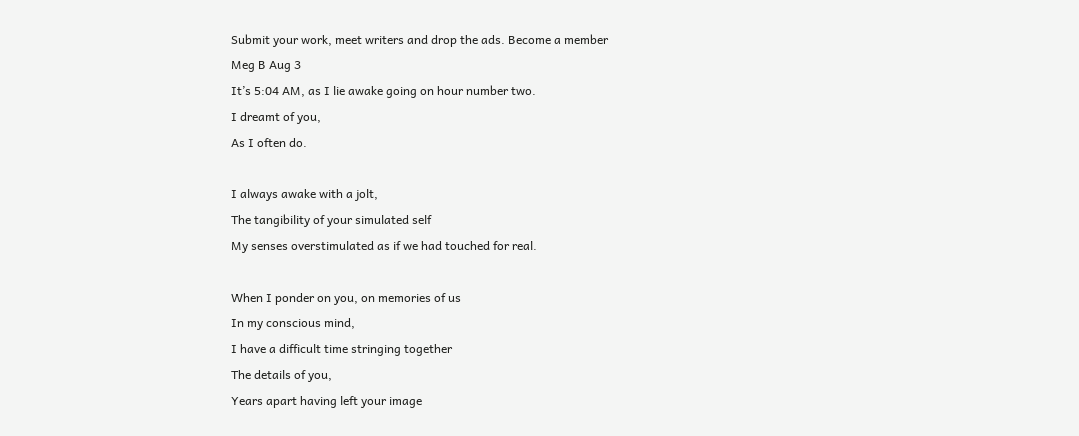Submit your work, meet writers and drop the ads. Become a member
Meg B Aug 3
It’s 5:04 AM, as I lie awake going on hour number two.
I dreamt of you,
As I often do.

I always awake with a jolt,
The tangibility of your simulated self
My senses overstimulated as if we had touched for real.

When I ponder on you, on memories of us
In my conscious mind,
I have a difficult time stringing together
The details of you,
Years apart having left your image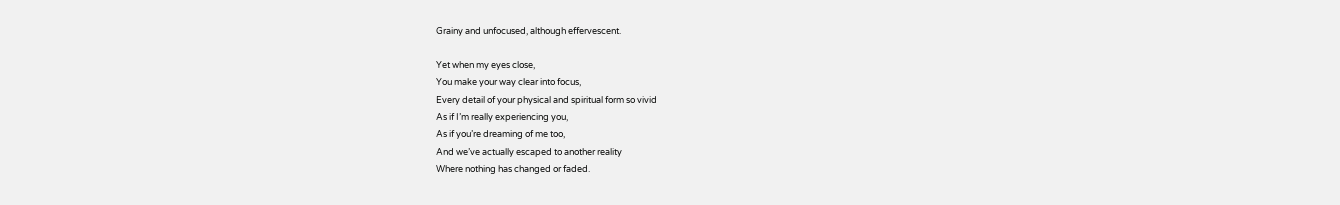Grainy and unfocused, although effervescent.

Yet when my eyes close,
You make your way clear into focus,
Every detail of your physical and spiritual form so vivid
As if I’m really experiencing you,
As if you’re dreaming of me too,
And we’ve actually escaped to another reality
Where nothing has changed or faded.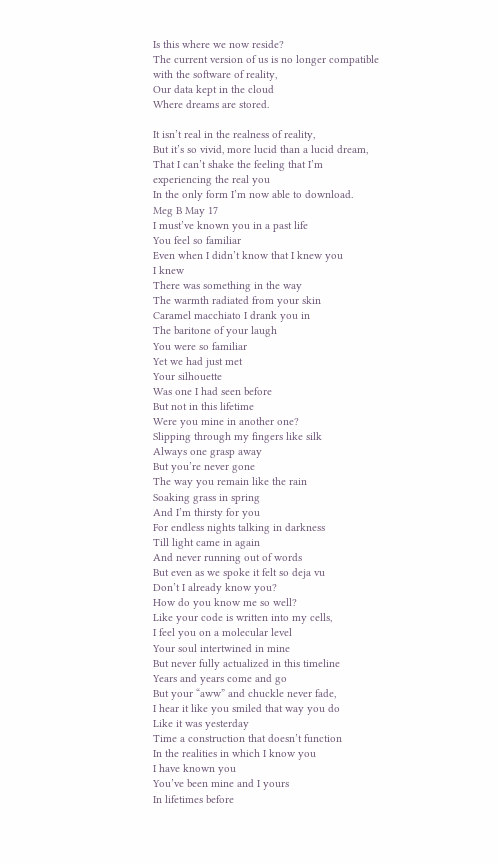Is this where we now reside?
The current version of us is no longer compatible with the software of reality,
Our data kept in the cloud
Where dreams are stored.

It isn’t real in the realness of reality,
But it’s so vivid, more lucid than a lucid dream,
That I can’t shake the feeling that I’m experiencing the real you
In the only form I’m now able to download.
Meg B May 17
I must’ve known you in a past life
You feel so familiar
Even when I didn’t know that I knew you
I knew
There was something in the way
The warmth radiated from your skin
Caramel macchiato I drank you in
The baritone of your laugh
You were so familiar
Yet we had just met
Your silhouette
Was one I had seen before
But not in this lifetime
Were you mine in another one?
Slipping through my fingers like silk
Always one grasp away
But you’re never gone
The way you remain like the rain
Soaking grass in spring
And I’m thirsty for you
For endless nights talking in darkness
Till light came in again
And never running out of words
But even as we spoke it felt so deja vu
Don’t I already know you?
How do you know me so well?
Like your code is written into my cells,
I feel you on a molecular level
Your soul intertwined in mine
But never fully actualized in this timeline
Years and years come and go
But your “aww” and chuckle never fade,
I hear it like you smiled that way you do
Like it was yesterday
Time a construction that doesn’t function
In the realities in which I know you
I have known you
You’ve been mine and I yours
In lifetimes before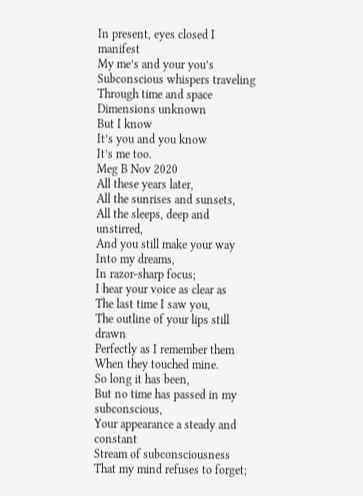In present, eyes closed I manifest
My me’s and your you’s
Subconscious whispers traveling
Through time and space
Dimensions unknown
But I know
It’s you and you know
It’s me too.
Meg B Nov 2020
All these years later,
All the sunrises and sunsets,
All the sleeps, deep and unstirred,
And you still make your way
Into my dreams,
In razor-sharp focus;
I hear your voice as clear as
The last time I saw you,
The outline of your lips still drawn
Perfectly as I remember them
When they touched mine.
So long it has been,
But no time has passed in my subconscious,
Your appearance a steady and constant
Stream of subconsciousness
That my mind refuses to forget;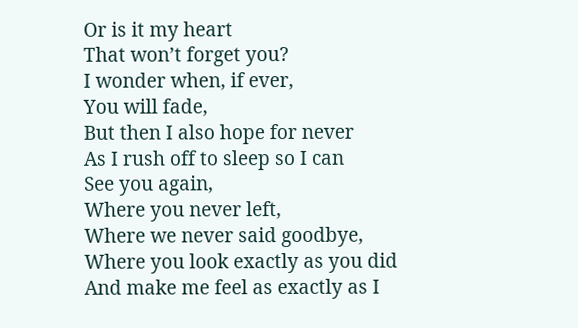Or is it my heart
That won’t forget you?
I wonder when, if ever,
You will fade,
But then I also hope for never
As I rush off to sleep so I can
See you again,
Where you never left,
Where we never said goodbye,
Where you look exactly as you did
And make me feel as exactly as I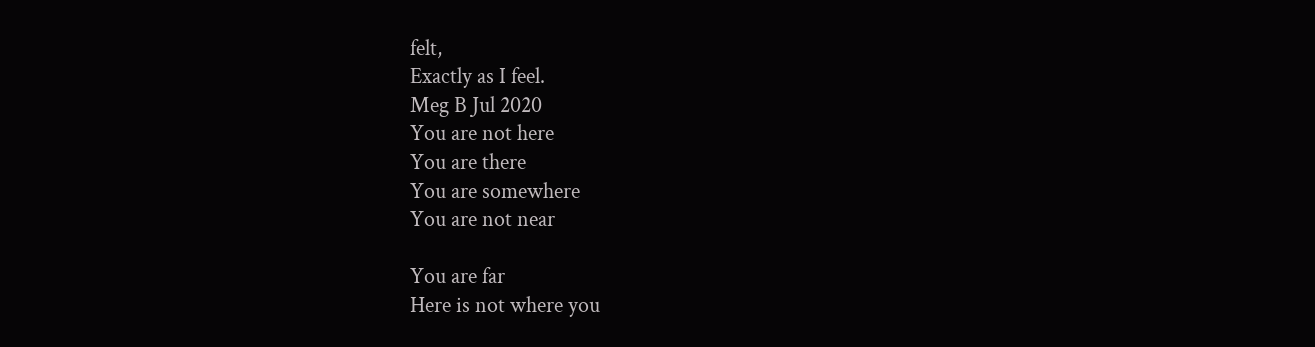felt,
Exactly as I feel.
Meg B Jul 2020
You are not here
You are there
You are somewhere
You are not near

You are far
Here is not where you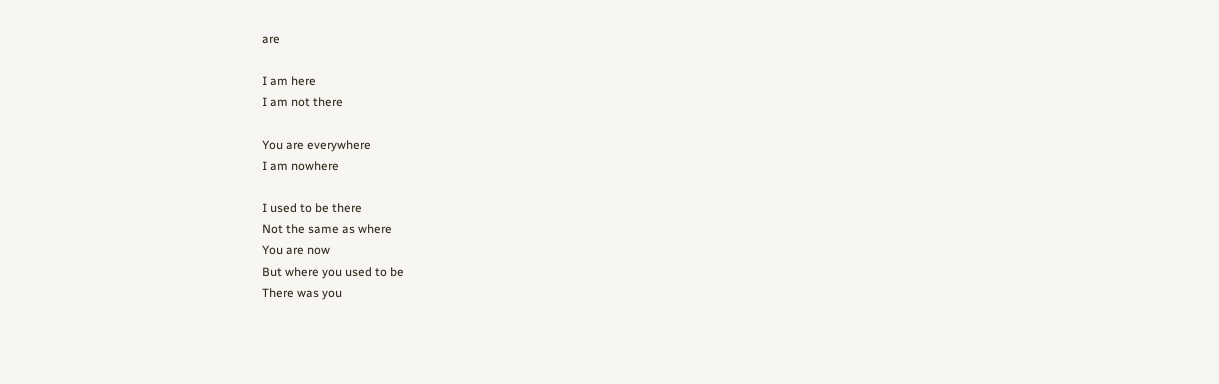are

I am here
I am not there

You are everywhere
I am nowhere

I used to be there
Not the same as where
You are now
But where you used to be
There was you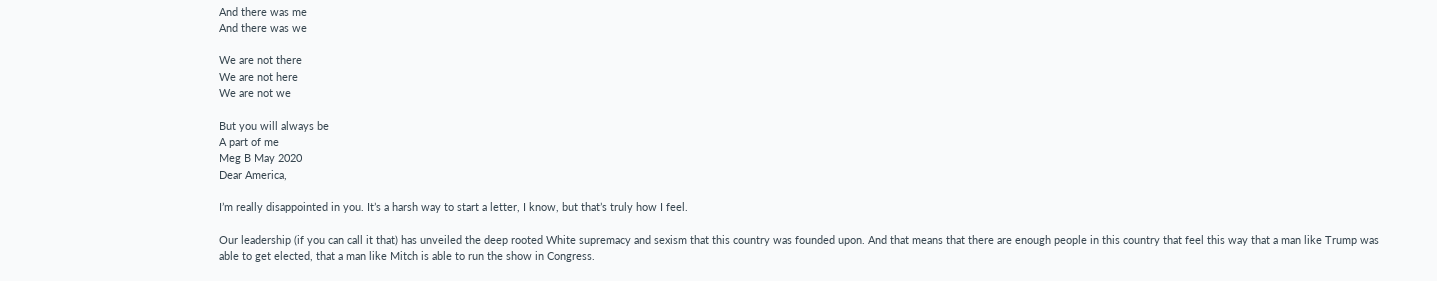And there was me
And there was we

We are not there
We are not here
We are not we

But you will always be
A part of me
Meg B May 2020
Dear America,

I’m really disappointed in you. It’s a harsh way to start a letter, I know, but that’s truly how I feel.

Our leadership (if you can call it that) has unveiled the deep rooted White supremacy and sexism that this country was founded upon. And that means that there are enough people in this country that feel this way that a man like Trump was able to get elected, that a man like Mitch is able to run the show in Congress.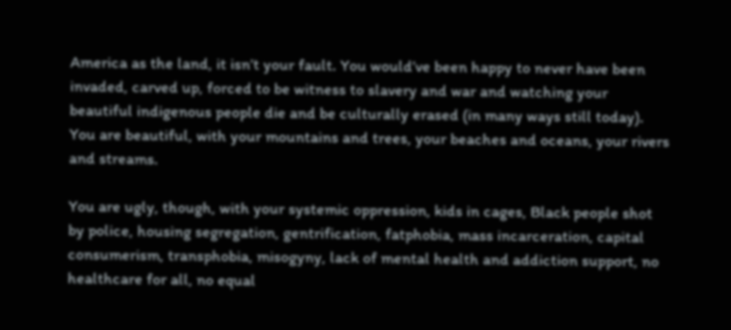America as the land, it isn’t your fault. You would’ve been happy to never have been invaded, carved up, forced to be witness to slavery and war and watching your beautiful indigenous people die and be culturally erased (in many ways still today). You are beautiful, with your mountains and trees, your beaches and oceans, your rivers and streams.

You are ugly, though, with your systemic oppression, kids in cages, Black people shot by police, housing segregation, gentrification, fatphobia, mass incarceration, capital consumerism, transphobia, misogyny, lack of mental health and addiction support, no healthcare for all, no equal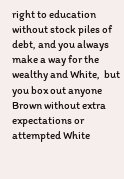right to education without stock piles of debt, and you always make a way for the wealthy and White,  but you box out anyone Brown without extra expectations or attempted White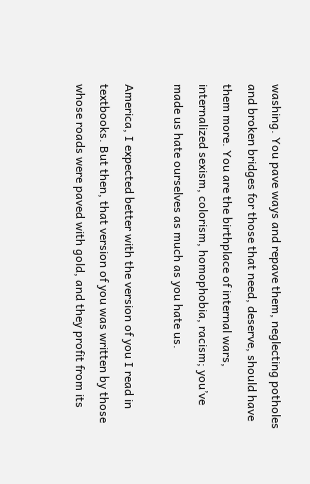washing. You pave ways and repave them, neglecting potholes and broken bridges for those that need, deserve, should have them more. You are the birthplace of internal wars, internalized sexism, colorism, homophobia, racism; you’ve made us hate ourselves as much as you hate us.

America, I expected better with the version of you I read in textbooks. But then, that version of you was written by those whose roads were paved with gold, and they profit from its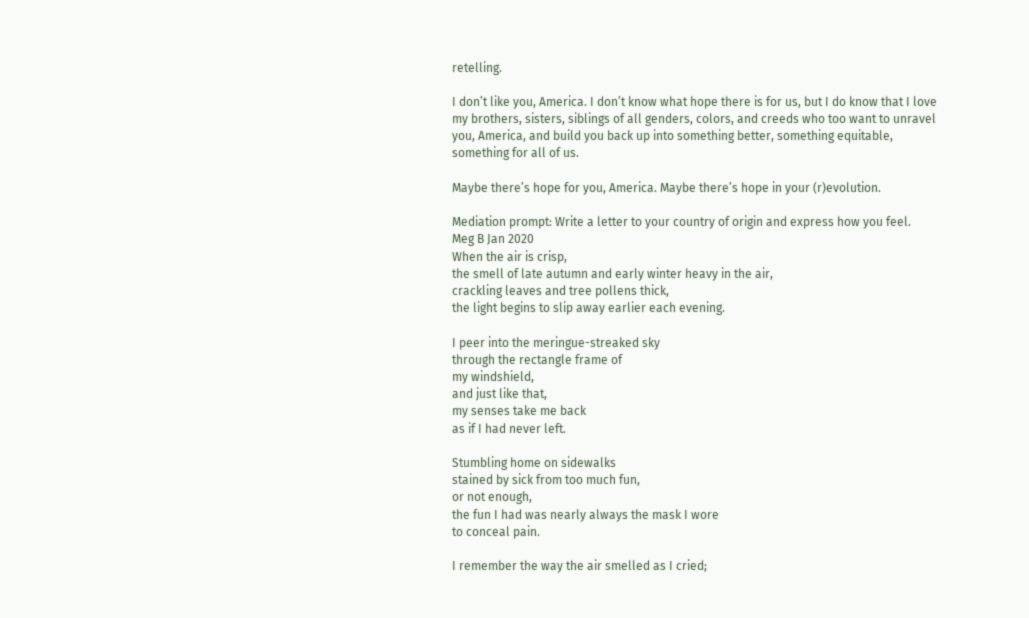retelling.

I don’t like you, America. I don’t know what hope there is for us, but I do know that I love my brothers, sisters, siblings of all genders, colors, and creeds who too want to unravel you, America, and build you back up into something better, something equitable, something for all of us.

Maybe there’s hope for you, America. Maybe there’s hope in your (r)evolution.

Mediation prompt: Write a letter to your country of origin and express how you feel.
Meg B Jan 2020
When the air is crisp,
the smell of late autumn and early winter heavy in the air,
crackling leaves and tree pollens thick,
the light begins to slip away earlier each evening.

I peer into the meringue-streaked sky
through the rectangle frame of
my windshield,
and just like that,
my senses take me back
as if I had never left.

Stumbling home on sidewalks
stained by sick from too much fun,
or not enough,
the fun I had was nearly always the mask I wore
to conceal pain.

I remember the way the air smelled as I cried;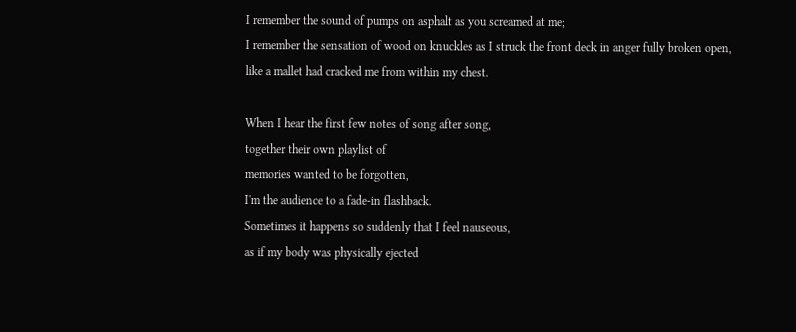I remember the sound of pumps on asphalt as you screamed at me;
I remember the sensation of wood on knuckles as I struck the front deck in anger fully broken open,
like a mallet had cracked me from within my chest.

When I hear the first few notes of song after song,
together their own playlist of
memories wanted to be forgotten,
I'm the audience to a fade-in flashback.
Sometimes it happens so suddenly that I feel nauseous,
as if my body was physically ejected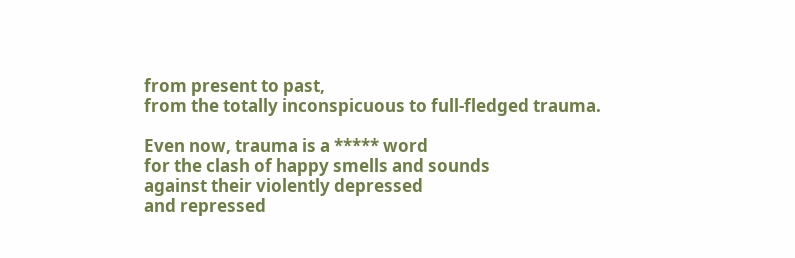from present to past,
from the totally inconspicuous to full-fledged trauma.

Even now, trauma is a ***** word
for the clash of happy smells and sounds
against their violently depressed
and repressed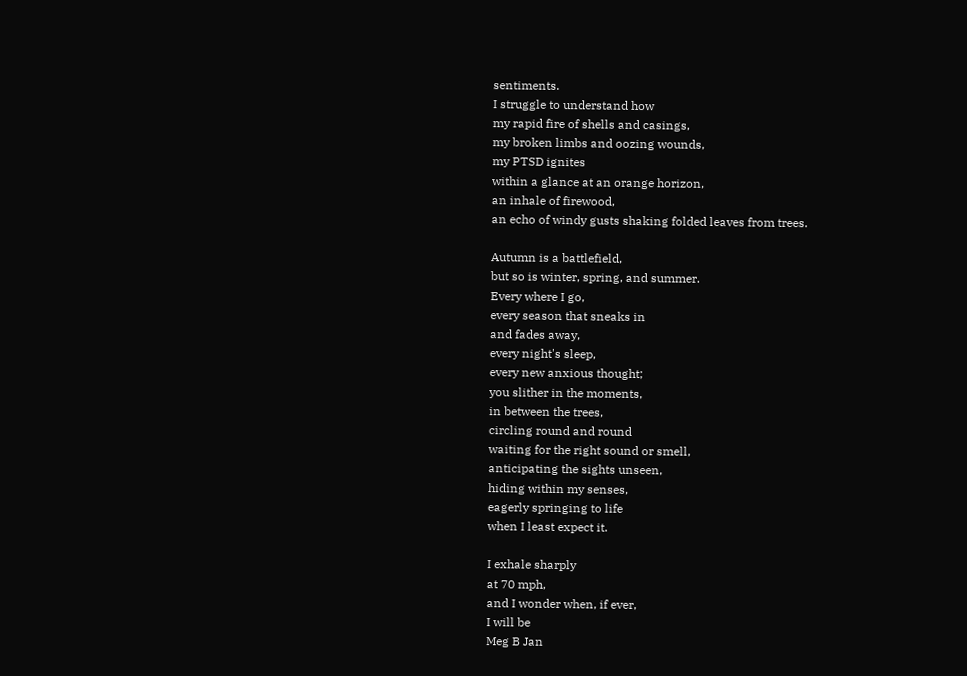sentiments.
I struggle to understand how
my rapid fire of shells and casings,
my broken limbs and oozing wounds,
my PTSD ignites
within a glance at an orange horizon,
an inhale of firewood,
an echo of windy gusts shaking folded leaves from trees.

Autumn is a battlefield,
but so is winter, spring, and summer.
Every where I go,
every season that sneaks in
and fades away,
every night's sleep,
every new anxious thought;
you slither in the moments,
in between the trees,
circling round and round
waiting for the right sound or smell,
anticipating the sights unseen,
hiding within my senses,
eagerly springing to life
when I least expect it.

I exhale sharply
at 70 mph,
and I wonder when, if ever,
I will be
Meg B Jan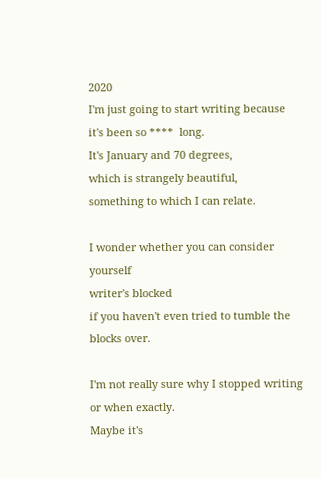2020
I'm just going to start writing because
it's been so ****  long.
It's January and 70 degrees,
which is strangely beautiful,
something to which I can relate.

I wonder whether you can consider yourself
writer's blocked
if you haven't even tried to tumble the blocks over.

I'm not really sure why I stopped writing
or when exactly.
Maybe it's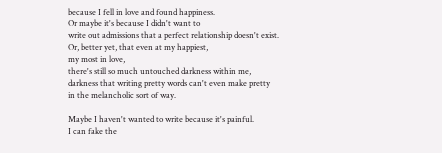because I fell in love and found happiness.
Or maybe it's because I didn't want to
write out admissions that a perfect relationship doesn't exist.
Or, better yet, that even at my happiest,
my most in love,
there's still so much untouched darkness within me,
darkness that writing pretty words can't even make pretty
in the melancholic sort of way.

Maybe I haven't wanted to write because it's painful.
I can fake the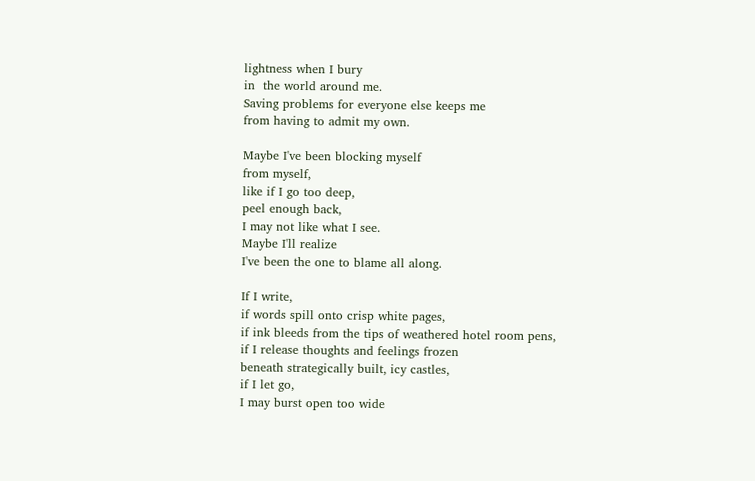lightness when I bury
in  the world around me.
Saving problems for everyone else keeps me
from having to admit my own.

Maybe I've been blocking myself
from myself,
like if I go too deep,
peel enough back,
I may not like what I see.
Maybe I'll realize
I've been the one to blame all along.

If I write,
if words spill onto crisp white pages,
if ink bleeds from the tips of weathered hotel room pens,
if I release thoughts and feelings frozen
beneath strategically built, icy castles,
if I let go,
I may burst open too wide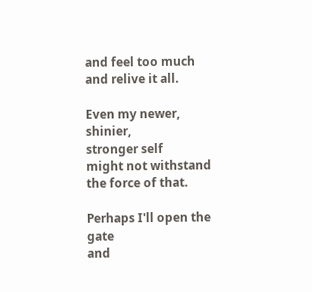and feel too much
and relive it all.

Even my newer, shinier,
stronger self
might not withstand
the force of that.

Perhaps I'll open the gate
and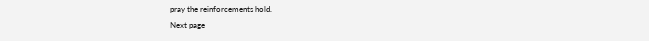pray the reinforcements hold.
Next page